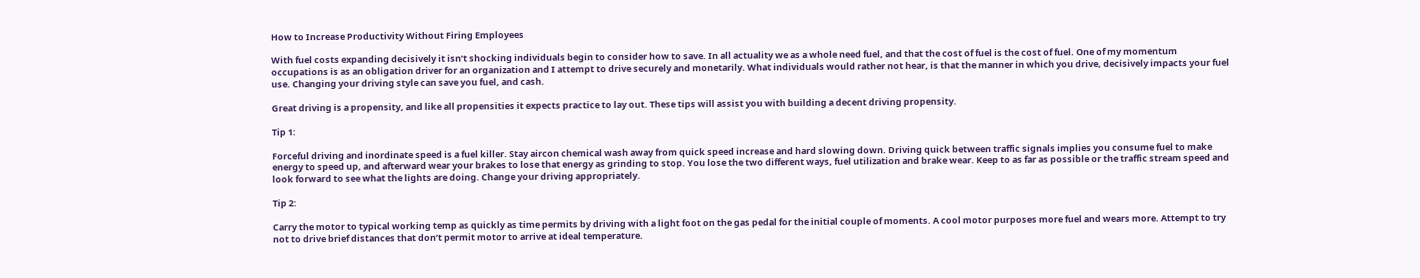How to Increase Productivity Without Firing Employees

With fuel costs expanding decisively it isn’t shocking individuals begin to consider how to save. In all actuality we as a whole need fuel, and that the cost of fuel is the cost of fuel. One of my momentum occupations is as an obligation driver for an organization and I attempt to drive securely and monetarily. What individuals would rather not hear, is that the manner in which you drive, decisively impacts your fuel use. Changing your driving style can save you fuel, and cash.

Great driving is a propensity, and like all propensities it expects practice to lay out. These tips will assist you with building a decent driving propensity.

Tip 1:

Forceful driving and inordinate speed is a fuel killer. Stay aircon chemical wash away from quick speed increase and hard slowing down. Driving quick between traffic signals implies you consume fuel to make energy to speed up, and afterward wear your brakes to lose that energy as grinding to stop. You lose the two different ways, fuel utilization and brake wear. Keep to as far as possible or the traffic stream speed and look forward to see what the lights are doing. Change your driving appropriately.

Tip 2:

Carry the motor to typical working temp as quickly as time permits by driving with a light foot on the gas pedal for the initial couple of moments. A cool motor purposes more fuel and wears more. Attempt to try not to drive brief distances that don’t permit motor to arrive at ideal temperature.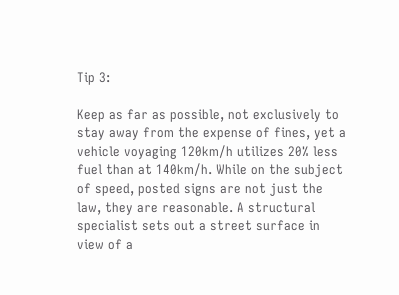Tip 3:

Keep as far as possible, not exclusively to stay away from the expense of fines, yet a vehicle voyaging 120km/h utilizes 20% less fuel than at 140km/h. While on the subject of speed, posted signs are not just the law, they are reasonable. A structural specialist sets out a street surface in view of a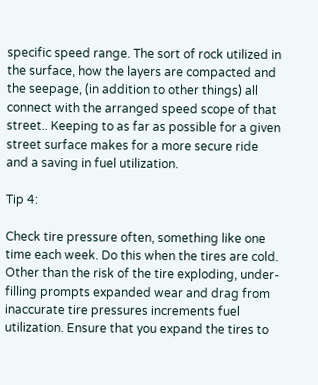specific speed range. The sort of rock utilized in the surface, how the layers are compacted and the seepage, (in addition to other things) all connect with the arranged speed scope of that street.. Keeping to as far as possible for a given street surface makes for a more secure ride and a saving in fuel utilization.

Tip 4:

Check tire pressure often, something like one time each week. Do this when the tires are cold. Other than the risk of the tire exploding, under-filling prompts expanded wear and drag from inaccurate tire pressures increments fuel utilization. Ensure that you expand the tires to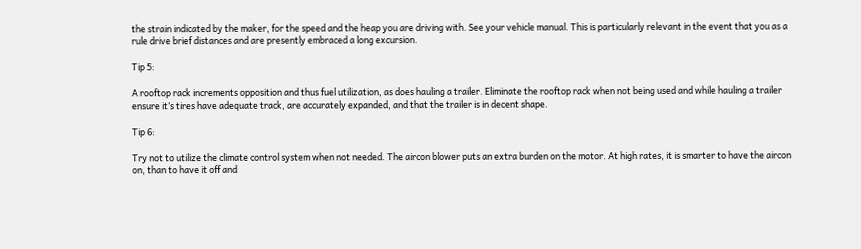the strain indicated by the maker, for the speed and the heap you are driving with. See your vehicle manual. This is particularly relevant in the event that you as a rule drive brief distances and are presently embraced a long excursion.

Tip 5:

A rooftop rack increments opposition and thus fuel utilization, as does hauling a trailer. Eliminate the rooftop rack when not being used and while hauling a trailer ensure it’s tires have adequate track, are accurately expanded, and that the trailer is in decent shape.

Tip 6:

Try not to utilize the climate control system when not needed. The aircon blower puts an extra burden on the motor. At high rates, it is smarter to have the aircon on, than to have it off and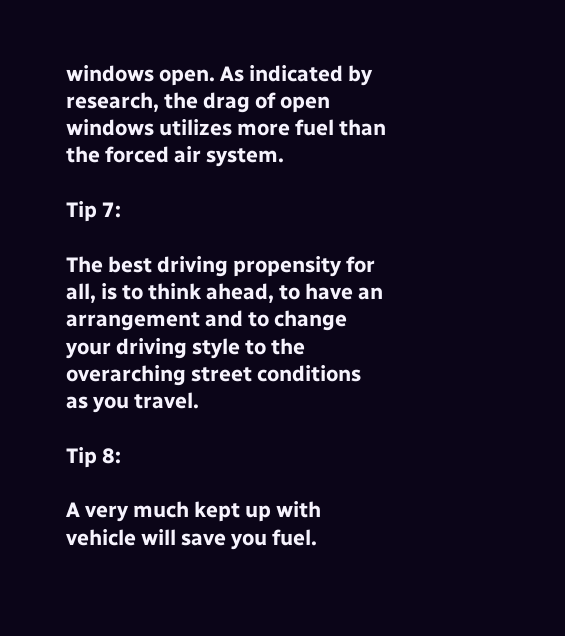windows open. As indicated by research, the drag of open windows utilizes more fuel than the forced air system.

Tip 7:

The best driving propensity for all, is to think ahead, to have an arrangement and to change your driving style to the overarching street conditions as you travel.

Tip 8:

A very much kept up with vehicle will save you fuel.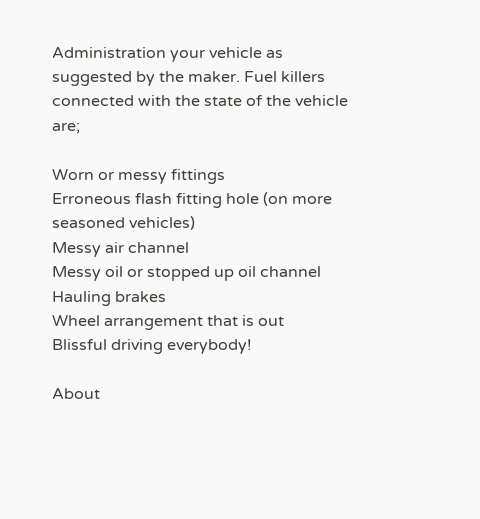Administration your vehicle as suggested by the maker. Fuel killers connected with the state of the vehicle are;

Worn or messy fittings
Erroneous flash fitting hole (on more seasoned vehicles)
Messy air channel
Messy oil or stopped up oil channel
Hauling brakes
Wheel arrangement that is out
Blissful driving everybody!

About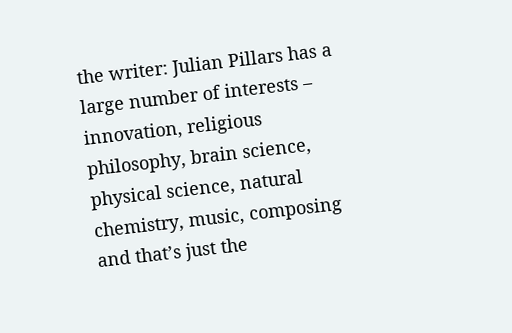the writer: Julian Pillars has a large number of interests – innovation, religious philosophy, brain science, physical science, natural chemistry, music, composing and that’s just the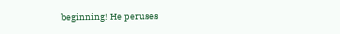beginning! He peruses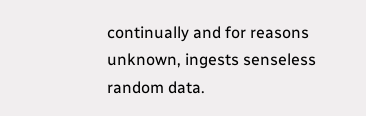continually and for reasons unknown, ingests senseless random data.